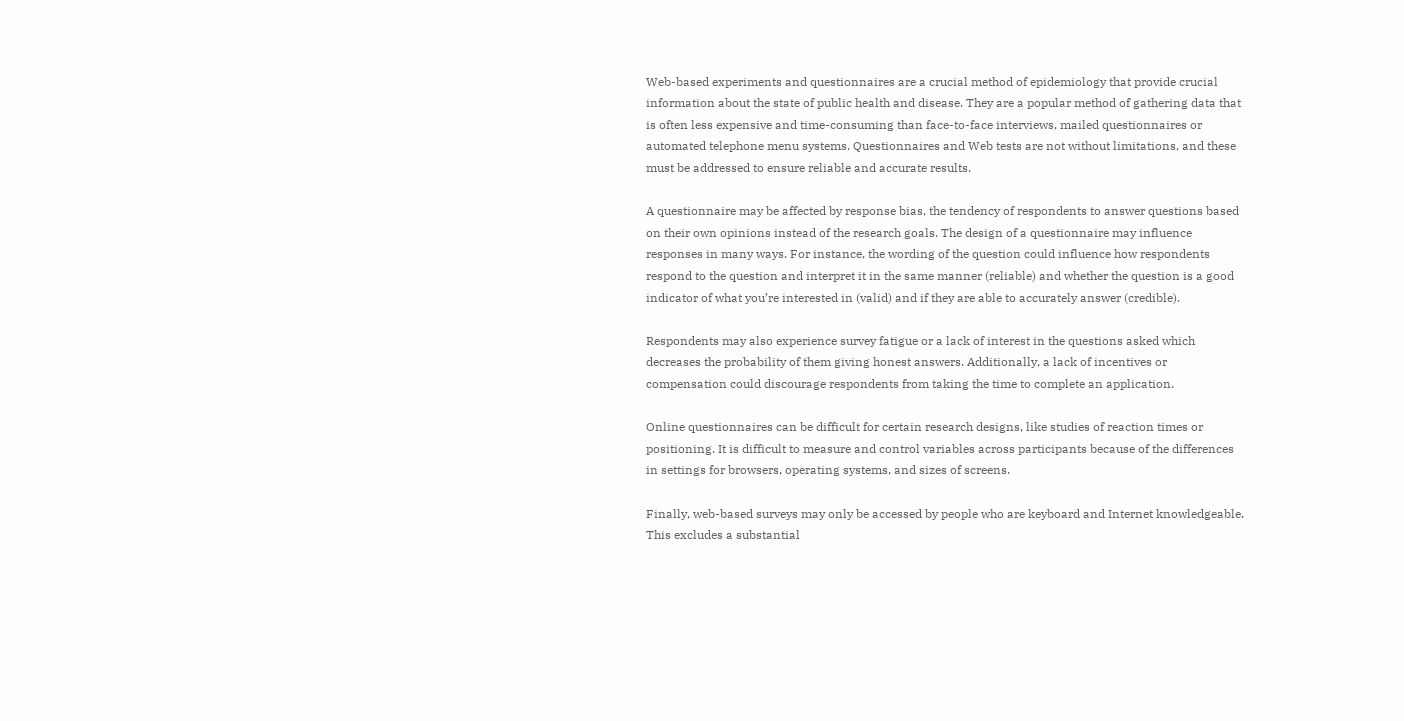Web-based experiments and questionnaires are a crucial method of epidemiology that provide crucial information about the state of public health and disease. They are a popular method of gathering data that is often less expensive and time-consuming than face-to-face interviews, mailed questionnaires or automated telephone menu systems. Questionnaires and Web tests are not without limitations, and these must be addressed to ensure reliable and accurate results.

A questionnaire may be affected by response bias, the tendency of respondents to answer questions based on their own opinions instead of the research goals. The design of a questionnaire may influence responses in many ways. For instance, the wording of the question could influence how respondents respond to the question and interpret it in the same manner (reliable) and whether the question is a good indicator of what you’re interested in (valid) and if they are able to accurately answer (credible).

Respondents may also experience survey fatigue or a lack of interest in the questions asked which decreases the probability of them giving honest answers. Additionally, a lack of incentives or compensation could discourage respondents from taking the time to complete an application.

Online questionnaires can be difficult for certain research designs, like studies of reaction times or positioning. It is difficult to measure and control variables across participants because of the differences in settings for browsers, operating systems, and sizes of screens.

Finally, web-based surveys may only be accessed by people who are keyboard and Internet knowledgeable. This excludes a substantial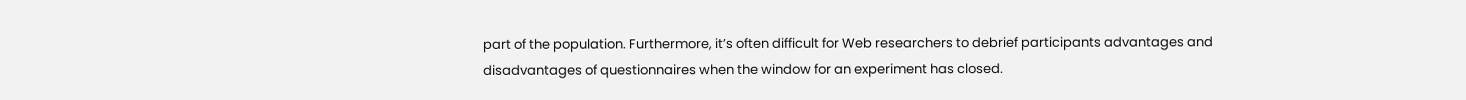part of the population. Furthermore, it’s often difficult for Web researchers to debrief participants advantages and disadvantages of questionnaires when the window for an experiment has closed.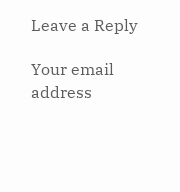Leave a Reply

Your email address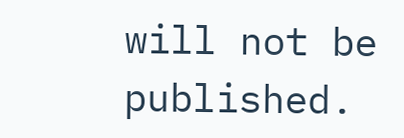will not be published.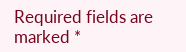Required fields are marked *